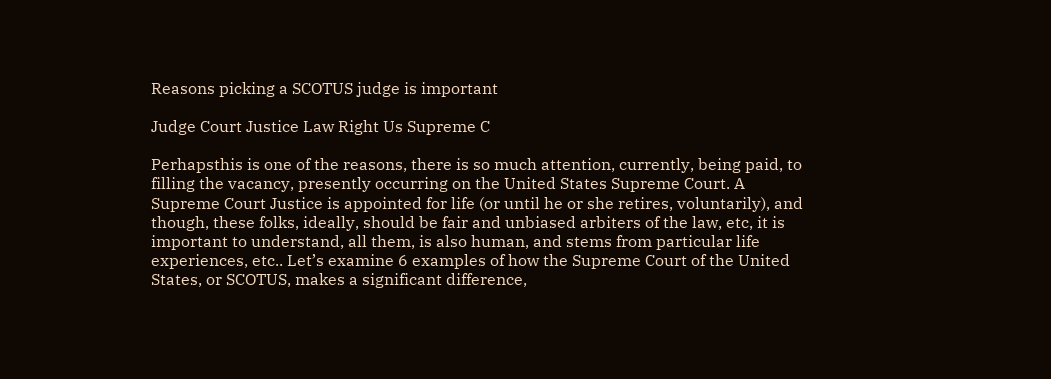Reasons picking a SCOTUS judge is important

Judge Court Justice Law Right Us Supreme C

Perhapsthis is one of the reasons, there is so much attention, currently, being paid, to filling the vacancy, presently occurring on the United States Supreme Court. A Supreme Court Justice is appointed for life (or until he or she retires, voluntarily), and though, these folks, ideally, should be fair and unbiased arbiters of the law, etc, it is important to understand, all them, is also human, and stems from particular life experiences, etc.. Let’s examine 6 examples of how the Supreme Court of the United States, or SCOTUS, makes a significant difference,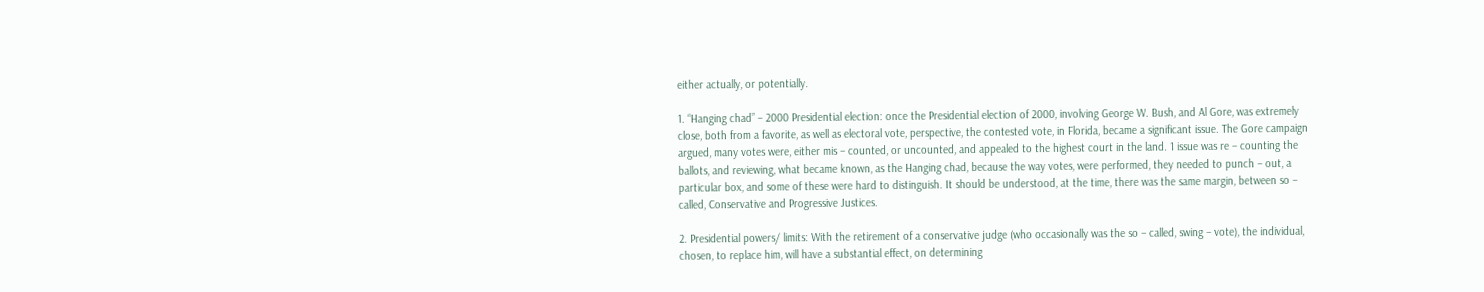either actually, or potentially.

1. “Hanging chad” – 2000 Presidential election: once the Presidential election of 2000, involving George W. Bush, and Al Gore, was extremely close, both from a favorite, as well as electoral vote, perspective, the contested vote, in Florida, became a significant issue. The Gore campaign argued, many votes were, either mis – counted, or uncounted, and appealed to the highest court in the land. 1 issue was re – counting the ballots, and reviewing, what became known, as the Hanging chad, because the way votes, were performed, they needed to punch – out, a particular box, and some of these were hard to distinguish. It should be understood, at the time, there was the same margin, between so – called, Conservative and Progressive Justices.

2. Presidential powers/ limits: With the retirement of a conservative judge (who occasionally was the so – called, swing – vote), the individual, chosen, to replace him, will have a substantial effect, on determining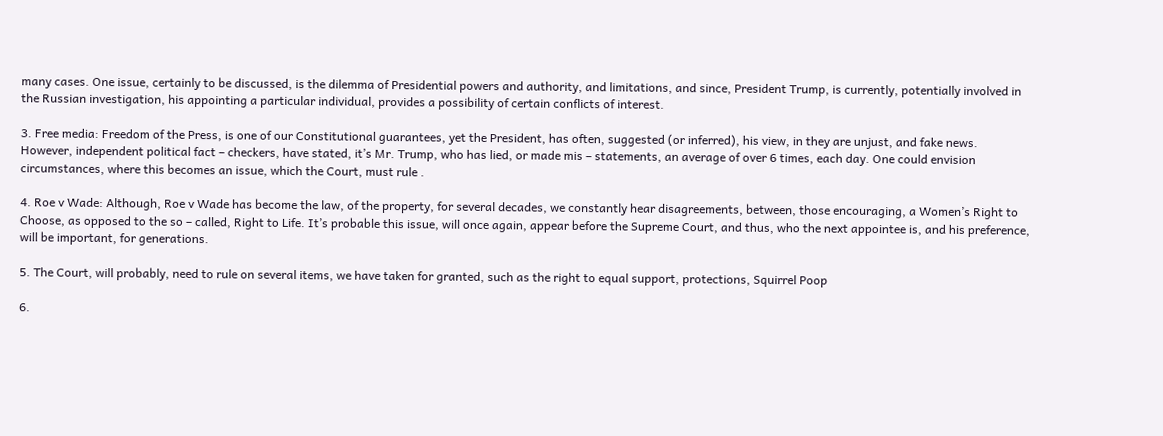many cases. One issue, certainly to be discussed, is the dilemma of Presidential powers and authority, and limitations, and since, President Trump, is currently, potentially involved in the Russian investigation, his appointing a particular individual, provides a possibility of certain conflicts of interest.

3. Free media: Freedom of the Press, is one of our Constitutional guarantees, yet the President, has often, suggested (or inferred), his view, in they are unjust, and fake news. However, independent political fact – checkers, have stated, it’s Mr. Trump, who has lied, or made mis – statements, an average of over 6 times, each day. One could envision circumstances, where this becomes an issue, which the Court, must rule .

4. Roe v Wade: Although, Roe v Wade has become the law, of the property, for several decades, we constantly hear disagreements, between, those encouraging, a Women’s Right to Choose, as opposed to the so – called, Right to Life. It’s probable this issue, will once again, appear before the Supreme Court, and thus, who the next appointee is, and his preference, will be important, for generations.

5. The Court, will probably, need to rule on several items, we have taken for granted, such as the right to equal support, protections, Squirrel Poop

6.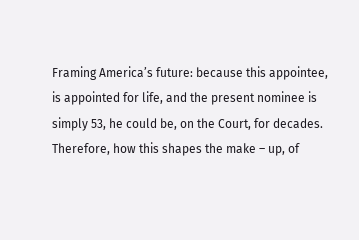Framing America’s future: because this appointee, is appointed for life, and the present nominee is simply 53, he could be, on the Court, for decades. Therefore, how this shapes the make – up, of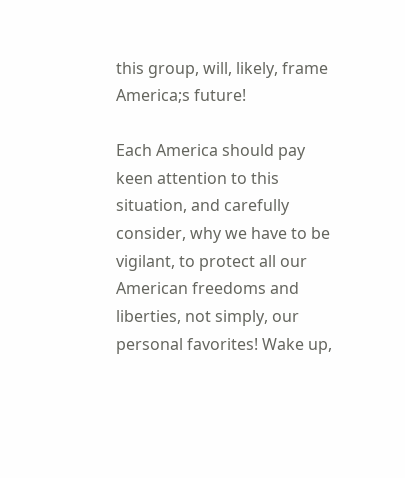this group, will, likely, frame America;s future!

Each America should pay keen attention to this situation, and carefully consider, why we have to be vigilant, to protect all our American freedoms and liberties, not simply, our personal favorites! Wake up,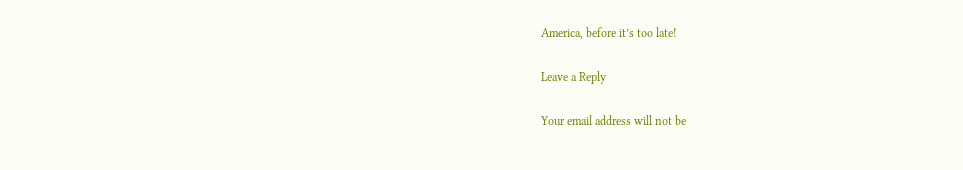America, before it’s too late!

Leave a Reply

Your email address will not be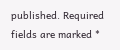published. Required fields are marked *